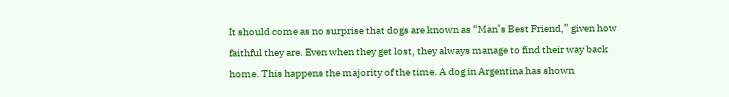It should come as no surprise that dogs are known as “Man’s Best Friend,” given how faithful they are. Even when they get lost, they always manage to find their way back home. This happens the majority of the time. A dog in Argentina has shown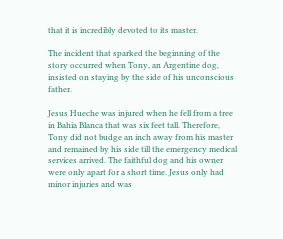that it is incredibly devoted to its master.

The incident that sparked the beginning of the story occurred when Tony, an Argentine dog, insisted on staying by the side of his unconscious father.

Jesus Hueche was injured when he fell from a tree in Bahia Blanca that was six feet tall. Therefore, Tony did not budge an inch away from his master and remained by his side till the emergency medical services arrived. The faithful dog and his owner were only apart for a short time. Jesus only had minor injuries and was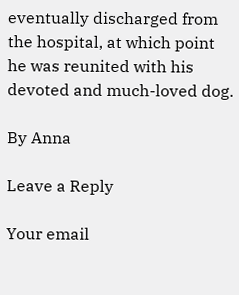eventually discharged from the hospital, at which point he was reunited with his devoted and much-loved dog.

By Anna

Leave a Reply

Your email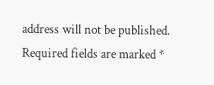address will not be published. Required fields are marked *